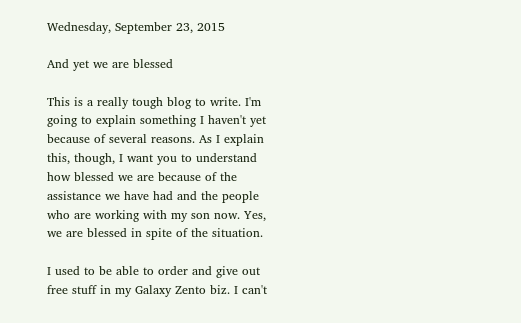Wednesday, September 23, 2015

And yet we are blessed

This is a really tough blog to write. I'm going to explain something I haven't yet because of several reasons. As I explain this, though, I want you to understand how blessed we are because of the assistance we have had and the people who are working with my son now. Yes, we are blessed in spite of the situation.

I used to be able to order and give out free stuff in my Galaxy Zento biz. I can't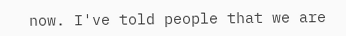now. I've told people that we are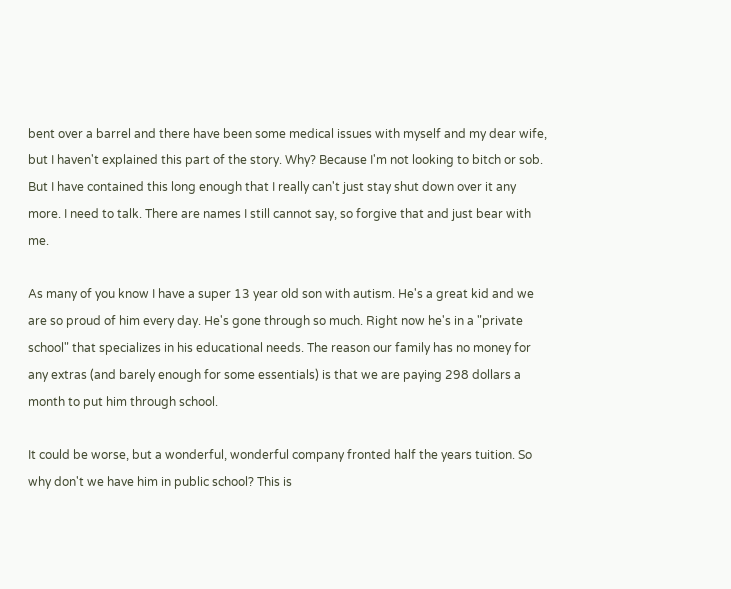bent over a barrel and there have been some medical issues with myself and my dear wife, but I haven't explained this part of the story. Why? Because I'm not looking to bitch or sob. But I have contained this long enough that I really can't just stay shut down over it any more. I need to talk. There are names I still cannot say, so forgive that and just bear with me.

As many of you know I have a super 13 year old son with autism. He's a great kid and we are so proud of him every day. He's gone through so much. Right now he's in a "private school" that specializes in his educational needs. The reason our family has no money for any extras (and barely enough for some essentials) is that we are paying 298 dollars a month to put him through school.

It could be worse, but a wonderful, wonderful company fronted half the years tuition. So why don't we have him in public school? This is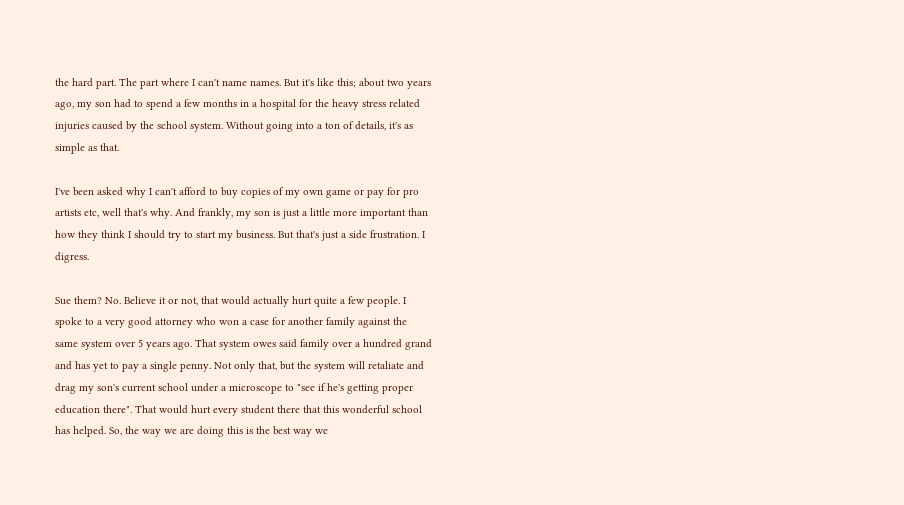the hard part. The part where I can't name names. But it's like this; about two years ago, my son had to spend a few months in a hospital for the heavy stress related injuries caused by the school system. Without going into a ton of details, it's as simple as that.

I've been asked why I can't afford to buy copies of my own game or pay for pro artists etc, well that's why. And frankly, my son is just a little more important than how they think I should try to start my business. But that's just a side frustration. I digress.

Sue them? No. Believe it or not, that would actually hurt quite a few people. I spoke to a very good attorney who won a case for another family against the same system over 5 years ago. That system owes said family over a hundred grand and has yet to pay a single penny. Not only that, but the system will retaliate and drag my son's current school under a microscope to "see if he's getting proper education there". That would hurt every student there that this wonderful school has helped. So, the way we are doing this is the best way we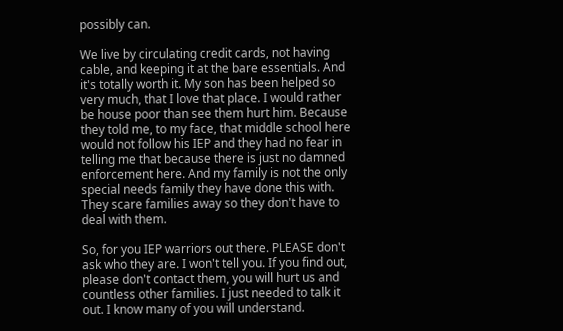possibly can.

We live by circulating credit cards, not having cable, and keeping it at the bare essentials. And it's totally worth it. My son has been helped so very much, that I love that place. I would rather be house poor than see them hurt him. Because they told me, to my face, that middle school here would not follow his IEP and they had no fear in telling me that because there is just no damned enforcement here. And my family is not the only special needs family they have done this with. They scare families away so they don't have to deal with them.

So, for you IEP warriors out there. PLEASE don't ask who they are. I won't tell you. If you find out, please don't contact them, you will hurt us and countless other families. I just needed to talk it out. I know many of you will understand.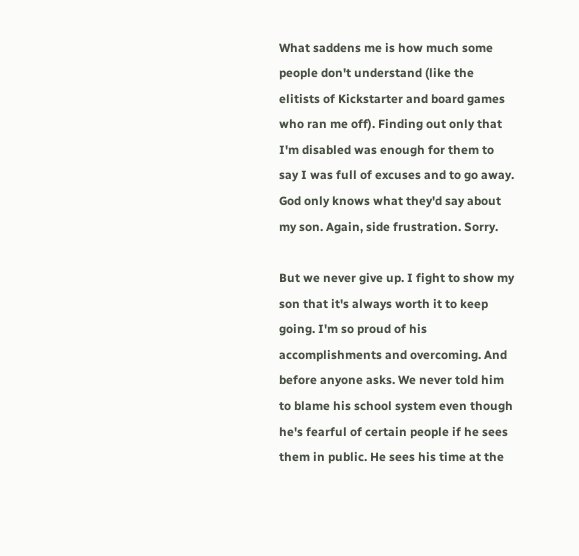What saddens me is how much some people don't understand (like the elitists of Kickstarter and board games who ran me off). Finding out only that I'm disabled was enough for them to say I was full of excuses and to go away. God only knows what they'd say about my son. Again, side frustration. Sorry.

But we never give up. I fight to show my son that it's always worth it to keep going. I'm so proud of his accomplishments and overcoming. And before anyone asks. We never told him to blame his school system even though he's fearful of certain people if he sees them in public. He sees his time at the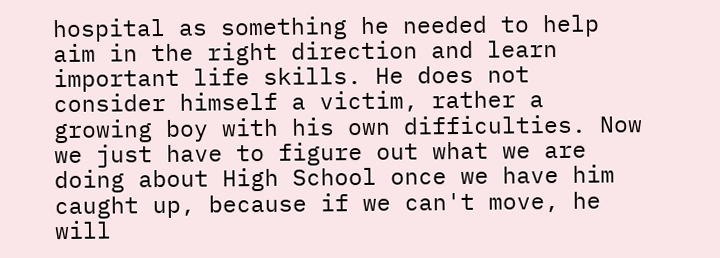hospital as something he needed to help aim in the right direction and learn important life skills. He does not consider himself a victim, rather a growing boy with his own difficulties. Now we just have to figure out what we are doing about High School once we have him caught up, because if we can't move, he will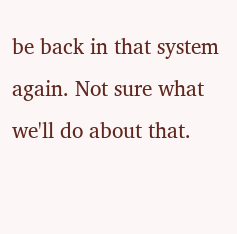be back in that system again. Not sure what we'll do about that.